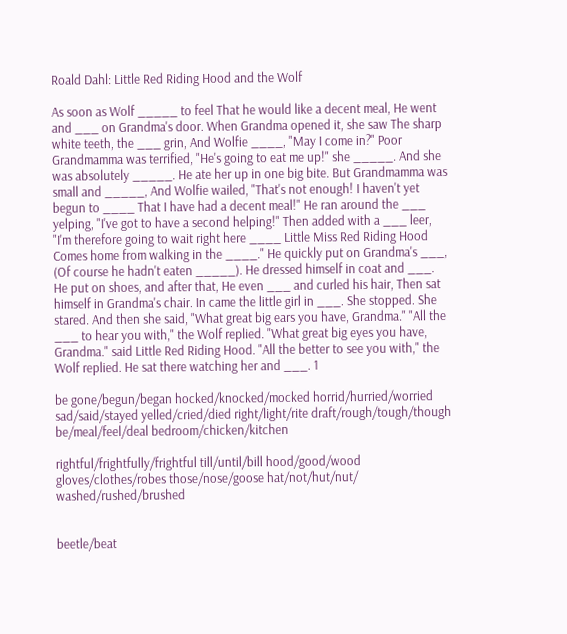Roald Dahl: Little Red Riding Hood and the Wolf

As soon as Wolf _____ to feel That he would like a decent meal, He went and ___ on Grandma's door. When Grandma opened it, she saw The sharp white teeth, the ___ grin, And Wolfie ____, "May I come in?" Poor Grandmamma was terrified, "He's going to eat me up!" she _____. And she was absolutely _____. He ate her up in one big bite. But Grandmamma was small and _____, And Wolfie wailed, "That's not enough! I haven't yet begun to ____ That I have had a decent meal!" He ran around the ___ yelping, "I've got to have a second helping!" Then added with a ___ leer, "I'm therefore going to wait right here ____ Little Miss Red Riding Hood Comes home from walking in the ____." He quickly put on Grandma's ___, (Of course he hadn't eaten _____). He dressed himself in coat and ___. He put on shoes, and after that, He even ___ and curled his hair, Then sat himself in Grandma's chair. In came the little girl in ___. She stopped. She stared. And then she said, "What great big ears you have, Grandma." "All the ___ to hear you with," the Wolf replied. "What great big eyes you have, Grandma." said Little Red Riding Hood. "All the better to see you with," the Wolf replied. He sat there watching her and ___. 1

be gone/begun/began hocked/knocked/mocked horrid/hurried/worried sad/said/stayed yelled/cried/died right/light/rite draft/rough/tough/though be/meal/feel/deal bedroom/chicken/kitchen

rightful/frightfully/frightful till/until/bill hood/good/wood gloves/clothes/robes those/nose/goose hat/not/hut/nut/ washed/rushed/brushed


beetle/beat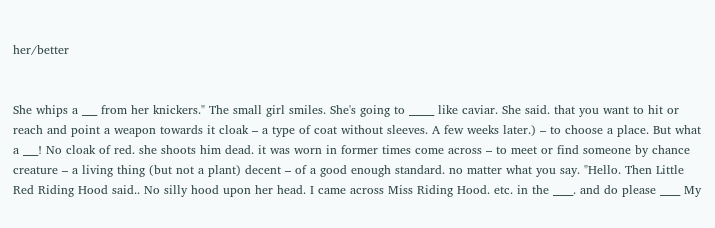her/better


She whips a ___ from her knickers." The small girl smiles. She's going to _____ like caviar. She said. that you want to hit or reach and point a weapon towards it cloak – a type of coat without sleeves. A few weeks later.) – to choose a place. But what a ___! No cloak of red. she shoots him dead. it was worn in former times come across – to meet or find someone by chance creature – a living thing (but not a plant) decent – of a good enough standard. no matter what you say. "Hello. Then Little Red Riding Hood said.. No silly hood upon her head. I came across Miss Riding Hood. etc. in the ____. and do please ____ My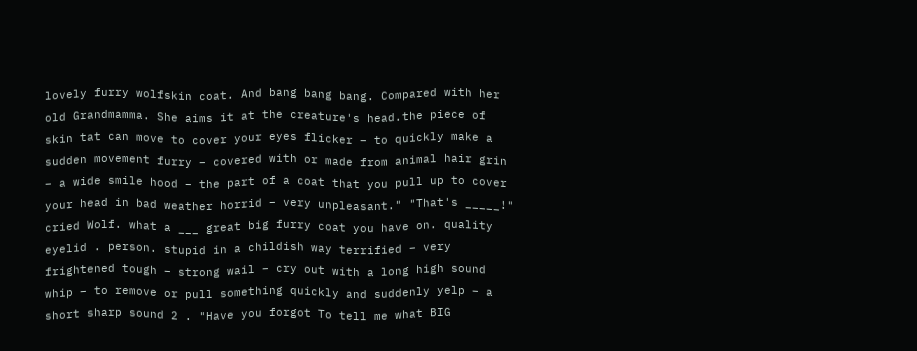lovely furry wolfskin coat. And bang bang bang. Compared with her old Grandmamma. She aims it at the creature's head.the piece of skin tat can move to cover your eyes flicker – to quickly make a sudden movement furry – covered with or made from animal hair grin – a wide smile hood – the part of a coat that you pull up to cover your head in bad weather horrid – very unpleasant." "That's _____!" cried Wolf. what a ___ great big furry coat you have on. quality eyelid . person. stupid in a childish way terrified – very frightened tough – strong wail – cry out with a long high sound whip – to remove or pull something quickly and suddenly yelp – a short sharp sound 2 . "Have you forgot To tell me what BIG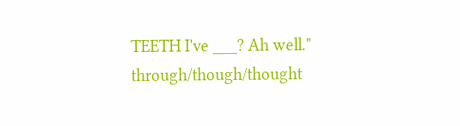TEETH I've ___? Ah well." through/though/thought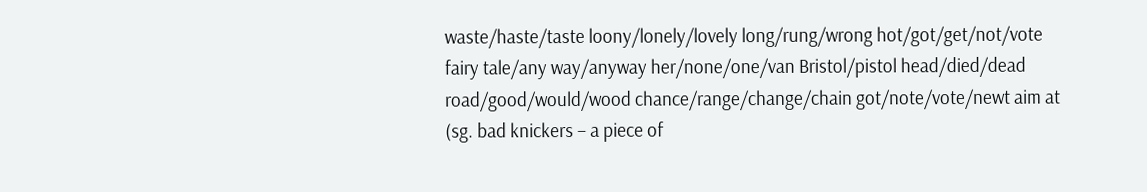waste/haste/taste loony/lonely/lovely long/rung/wrong hot/got/get/not/vote fairy tale/any way/anyway her/none/one/van Bristol/pistol head/died/dead road/good/would/wood chance/range/change/chain got/note/vote/newt aim at (sg. bad knickers – a piece of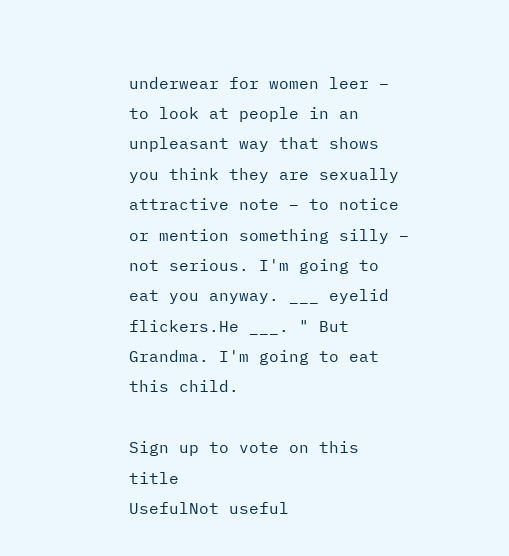underwear for women leer – to look at people in an unpleasant way that shows you think they are sexually attractive note – to notice or mention something silly – not serious. I'm going to eat you anyway. ___ eyelid flickers.He ___. " But Grandma. I'm going to eat this child.

Sign up to vote on this title
UsefulNot useful